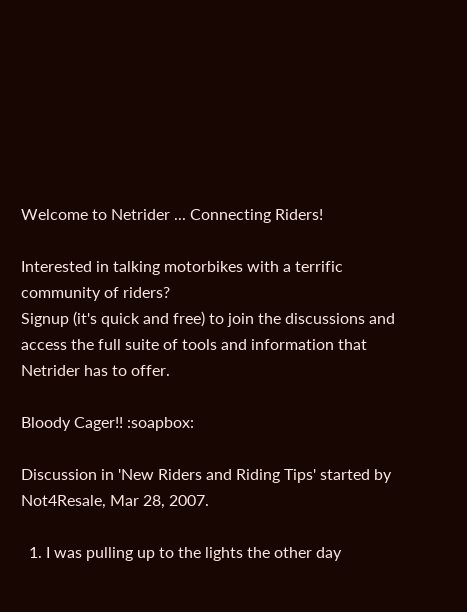Welcome to Netrider ... Connecting Riders!

Interested in talking motorbikes with a terrific community of riders?
Signup (it's quick and free) to join the discussions and access the full suite of tools and information that Netrider has to offer.

Bloody Cager!! :soapbox:

Discussion in 'New Riders and Riding Tips' started by Not4Resale, Mar 28, 2007.

  1. I was pulling up to the lights the other day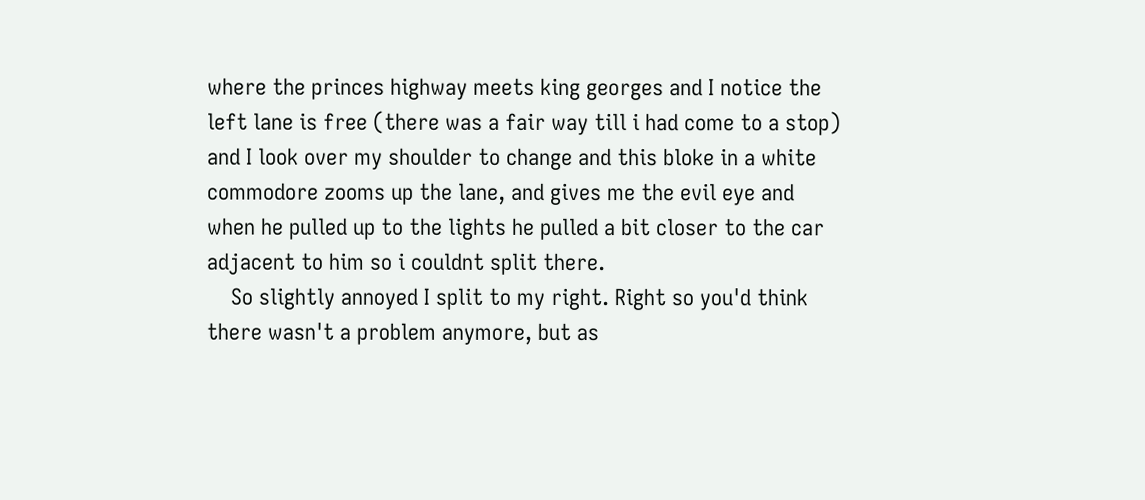where the princes highway meets king georges and I notice the left lane is free (there was a fair way till i had come to a stop) and I look over my shoulder to change and this bloke in a white commodore zooms up the lane, and gives me the evil eye and when he pulled up to the lights he pulled a bit closer to the car adjacent to him so i couldnt split there.
    So slightly annoyed I split to my right. Right so you'd think there wasn't a problem anymore, but as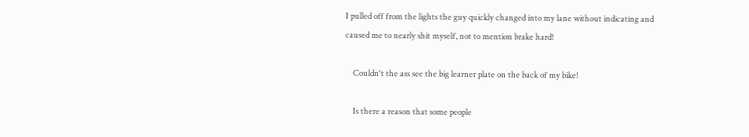I pulled off from the lights the guy quickly changed into my lane without indicating and caused me to nearly shit myself, not to mention brake hard!

    Couldn't the ass see the big learner plate on the back of my bike!

    Is there a reason that some people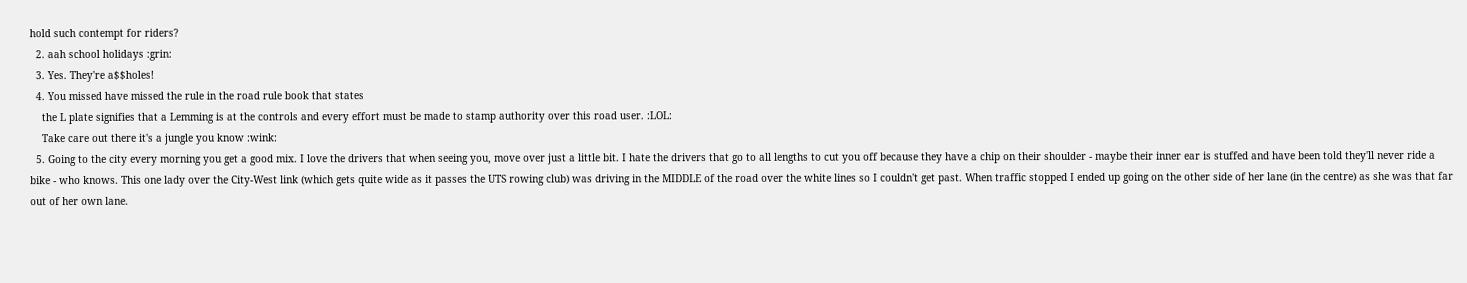hold such contempt for riders?
  2. aah school holidays :grin:
  3. Yes. They're a$$holes!
  4. You missed have missed the rule in the road rule book that states
    the L plate signifies that a Lemming is at the controls and every effort must be made to stamp authority over this road user. :LOL:
    Take care out there it's a jungle you know :wink:
  5. Going to the city every morning you get a good mix. I love the drivers that when seeing you, move over just a little bit. I hate the drivers that go to all lengths to cut you off because they have a chip on their shoulder - maybe their inner ear is stuffed and have been told they'll never ride a bike - who knows. This one lady over the City-West link (which gets quite wide as it passes the UTS rowing club) was driving in the MIDDLE of the road over the white lines so I couldn't get past. When traffic stopped I ended up going on the other side of her lane (in the centre) as she was that far out of her own lane.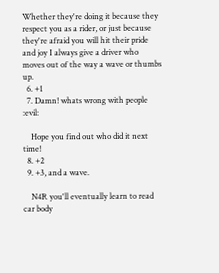Whether they're doing it because they respect you as a rider, or just because they're afraid you will hit their pride and joy I always give a driver who moves out of the way a wave or thumbs up.
  6. +1
  7. Damn! whats wrong with people :evil:

    Hope you find out who did it next time!
  8. +2
  9. +3, and a wave.

    N4R you'll eventually learn to read car body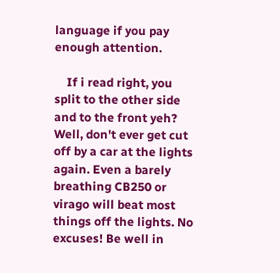language if you pay enough attention.

    If i read right, you split to the other side and to the front yeh? Well, don't ever get cut off by a car at the lights again. Even a barely breathing CB250 or virago will beat most things off the lights. No excuses! Be well in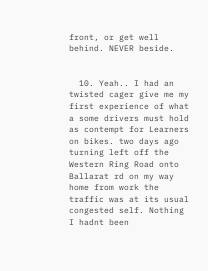front, or get well behind. NEVER beside.


  10. Yeah.. I had an twisted cager give me my first experience of what a some drivers must hold as contempt for Learners on bikes. two days ago turning left off the Western Ring Road onto Ballarat rd on my way home from work the traffic was at its usual congested self. Nothing I hadnt been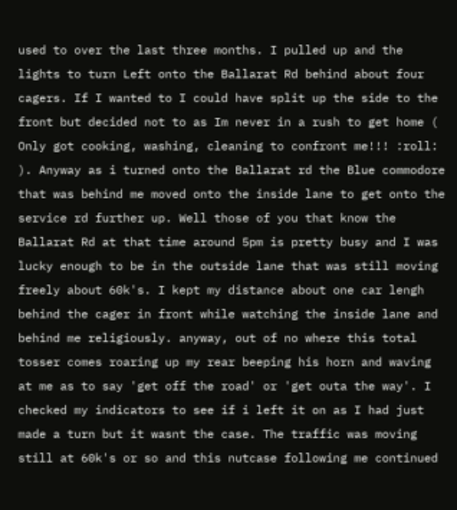used to over the last three months. I pulled up and the lights to turn Left onto the Ballarat Rd behind about four cagers. If I wanted to I could have split up the side to the front but decided not to as Im never in a rush to get home ( Only got cooking, washing, cleaning to confront me!!! :roll: ). Anyway as i turned onto the Ballarat rd the Blue commodore that was behind me moved onto the inside lane to get onto the service rd further up. Well those of you that know the Ballarat Rd at that time around 5pm is pretty busy and I was lucky enough to be in the outside lane that was still moving freely about 60k's. I kept my distance about one car lengh behind the cager in front while watching the inside lane and behind me religiously. anyway, out of no where this total tosser comes roaring up my rear beeping his horn and waving at me as to say 'get off the road' or 'get outa the way'. I checked my indicators to see if i left it on as I had just made a turn but it wasnt the case. The traffic was moving still at 60k's or so and this nutcase following me continued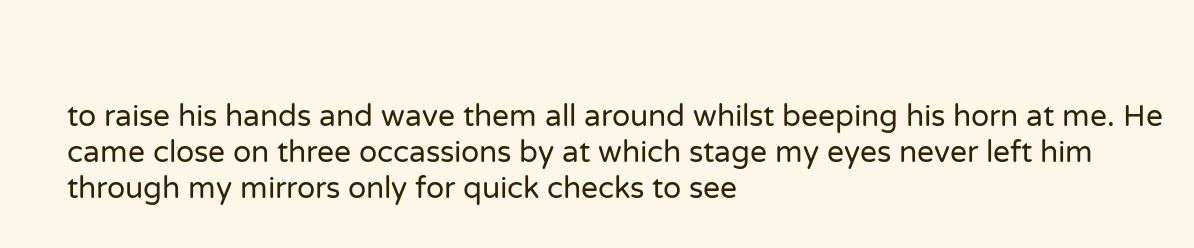to raise his hands and wave them all around whilst beeping his horn at me. He came close on three occassions by at which stage my eyes never left him through my mirrors only for quick checks to see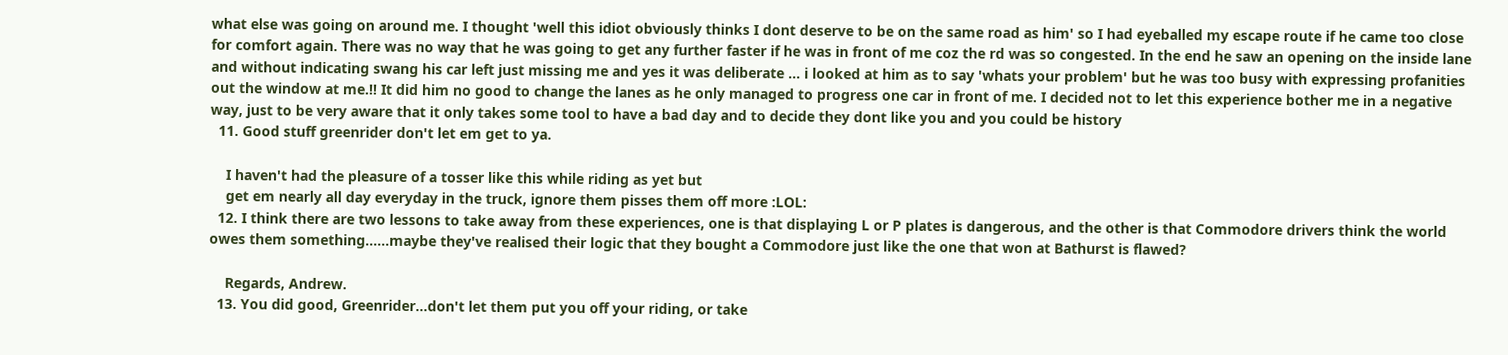what else was going on around me. I thought 'well this idiot obviously thinks I dont deserve to be on the same road as him' so I had eyeballed my escape route if he came too close for comfort again. There was no way that he was going to get any further faster if he was in front of me coz the rd was so congested. In the end he saw an opening on the inside lane and without indicating swang his car left just missing me and yes it was deliberate ... i looked at him as to say 'whats your problem' but he was too busy with expressing profanities out the window at me.!! It did him no good to change the lanes as he only managed to progress one car in front of me. I decided not to let this experience bother me in a negative way, just to be very aware that it only takes some tool to have a bad day and to decide they dont like you and you could be history
  11. Good stuff greenrider don't let em get to ya.

    I haven't had the pleasure of a tosser like this while riding as yet but
    get em nearly all day everyday in the truck, ignore them pisses them off more :LOL:
  12. I think there are two lessons to take away from these experiences, one is that displaying L or P plates is dangerous, and the other is that Commodore drivers think the world owes them something......maybe they've realised their logic that they bought a Commodore just like the one that won at Bathurst is flawed?

    Regards, Andrew.
  13. You did good, Greenrider...don't let them put you off your riding, or take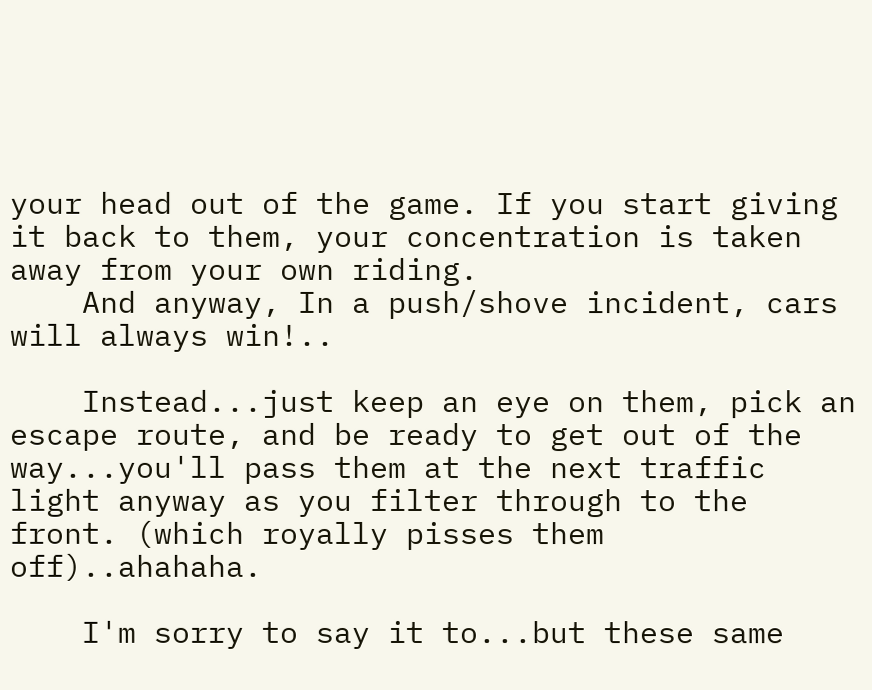your head out of the game. If you start giving it back to them, your concentration is taken away from your own riding.
    And anyway, In a push/shove incident, cars will always win!..

    Instead...just keep an eye on them, pick an escape route, and be ready to get out of the way...you'll pass them at the next traffic light anyway as you filter through to the front. (which royally pisses them off)..ahahaha.

    I'm sorry to say it to...but these same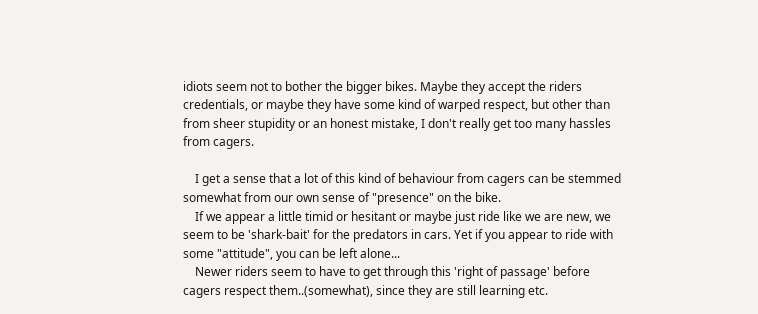idiots seem not to bother the bigger bikes. Maybe they accept the riders credentials, or maybe they have some kind of warped respect, but other than from sheer stupidity or an honest mistake, I don't really get too many hassles from cagers.

    I get a sense that a lot of this kind of behaviour from cagers can be stemmed somewhat from our own sense of "presence" on the bike.
    If we appear a little timid or hesitant or maybe just ride like we are new, we seem to be 'shark-bait' for the predators in cars. Yet if you appear to ride with some "attitude", you can be left alone...
    Newer riders seem to have to get through this 'right of passage' before cagers respect them..(somewhat), since they are still learning etc.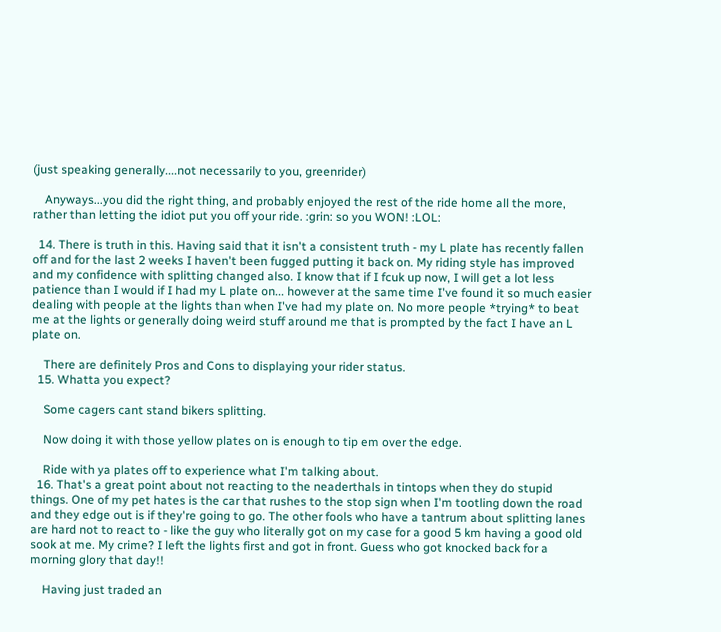(just speaking generally....not necessarily to you, greenrider)

    Anyways...you did the right thing, and probably enjoyed the rest of the ride home all the more, rather than letting the idiot put you off your ride. :grin: so you WON! :LOL:

  14. There is truth in this. Having said that it isn't a consistent truth - my L plate has recently fallen off and for the last 2 weeks I haven't been fugged putting it back on. My riding style has improved and my confidence with splitting changed also. I know that if I fcuk up now, I will get a lot less patience than I would if I had my L plate on... however at the same time I've found it so much easier dealing with people at the lights than when I've had my plate on. No more people *trying* to beat me at the lights or generally doing weird stuff around me that is prompted by the fact I have an L plate on.

    There are definitely Pros and Cons to displaying your rider status.
  15. Whatta you expect?

    Some cagers cant stand bikers splitting.

    Now doing it with those yellow plates on is enough to tip em over the edge.

    Ride with ya plates off to experience what I'm talking about.
  16. That's a great point about not reacting to the neaderthals in tintops when they do stupid things. One of my pet hates is the car that rushes to the stop sign when I'm tootling down the road and they edge out is if they're going to go. The other fools who have a tantrum about splitting lanes are hard not to react to - like the guy who literally got on my case for a good 5 km having a good old sook at me. My crime? I left the lights first and got in front. Guess who got knocked back for a morning glory that day!!

    Having just traded an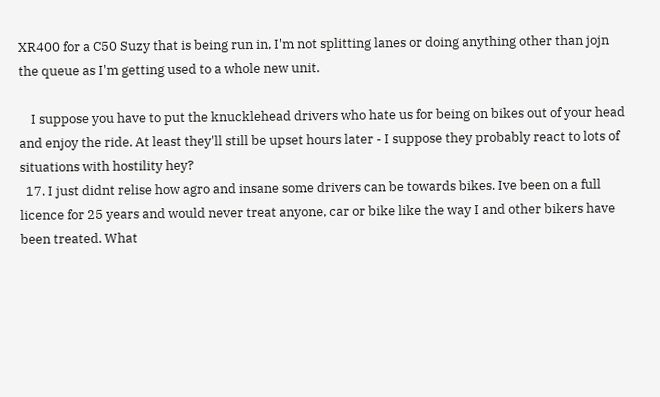XR400 for a C50 Suzy that is being run in, I'm not splitting lanes or doing anything other than jojn the queue as I'm getting used to a whole new unit.

    I suppose you have to put the knucklehead drivers who hate us for being on bikes out of your head and enjoy the ride. At least they'll still be upset hours later - I suppose they probably react to lots of situations with hostility hey?
  17. I just didnt relise how agro and insane some drivers can be towards bikes. Ive been on a full licence for 25 years and would never treat anyone, car or bike like the way I and other bikers have been treated. What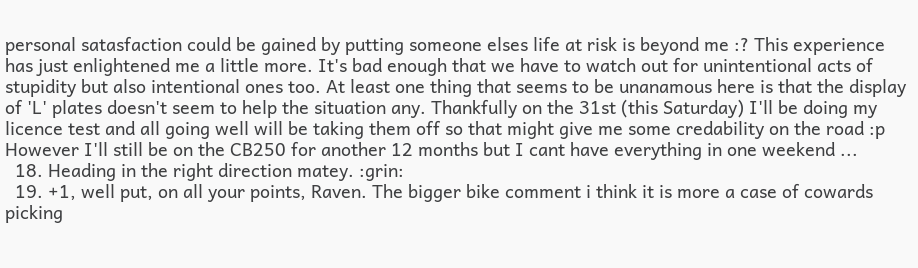personal satasfaction could be gained by putting someone elses life at risk is beyond me :? This experience has just enlightened me a little more. It's bad enough that we have to watch out for unintentional acts of stupidity but also intentional ones too. At least one thing that seems to be unanamous here is that the display of 'L' plates doesn't seem to help the situation any. Thankfully on the 31st (this Saturday) I'll be doing my licence test and all going well will be taking them off so that might give me some credability on the road :p However I'll still be on the CB250 for another 12 months but I cant have everything in one weekend ...
  18. Heading in the right direction matey. :grin:
  19. +1, well put, on all your points, Raven. The bigger bike comment i think it is more a case of cowards picking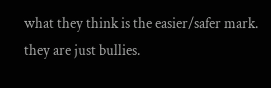what they think is the easier/safer mark. they are just bullies.